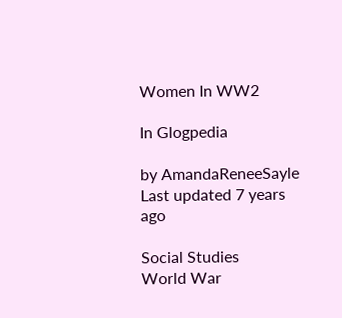Women In WW2

In Glogpedia

by AmandaReneeSayle
Last updated 7 years ago

Social Studies
World War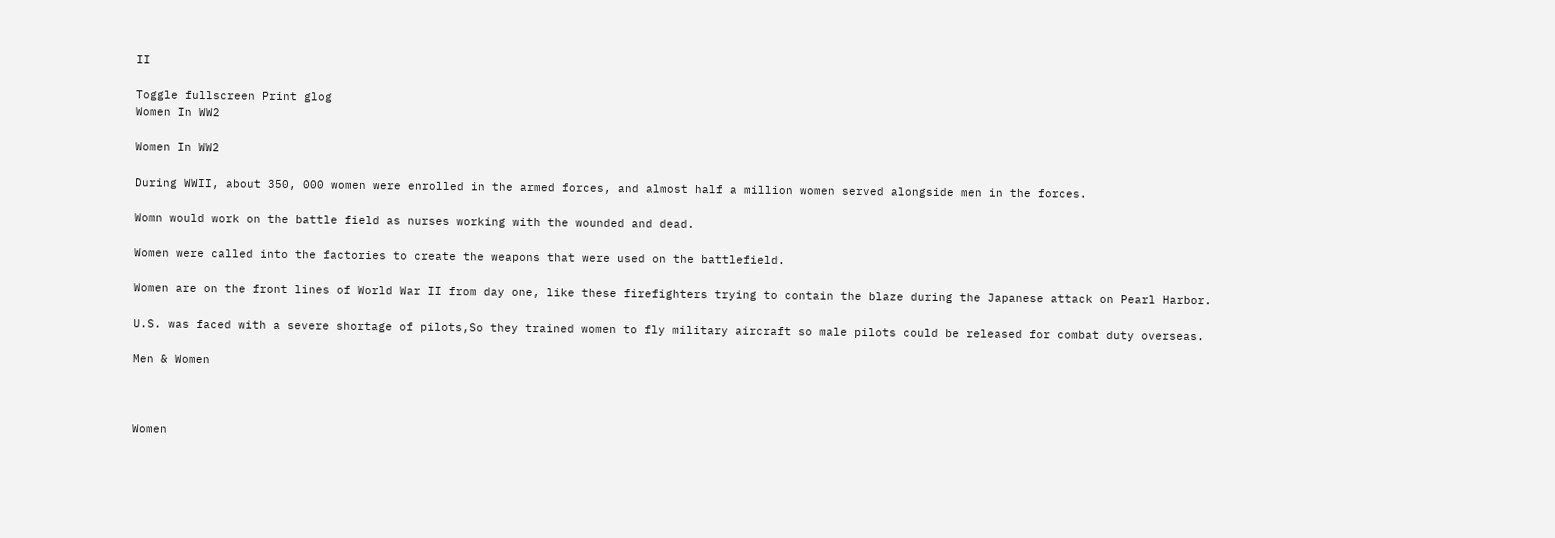II

Toggle fullscreen Print glog
Women In WW2

Women In WW2

During WWII, about 350, 000 women were enrolled in the armed forces, and almost half a million women served alongside men in the forces.

Womn would work on the battle field as nurses working with the wounded and dead.

Women were called into the factories to create the weapons that were used on the battlefield.

Women are on the front lines of World War II from day one, like these firefighters trying to contain the blaze during the Japanese attack on Pearl Harbor.

U.S. was faced with a severe shortage of pilots,So they trained women to fly military aircraft so male pilots could be released for combat duty overseas.

Men & Women



Women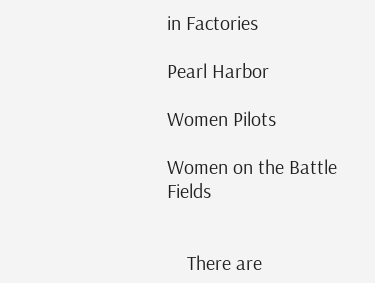in Factories

Pearl Harbor

Women Pilots

Women on the Battle Fields


    There are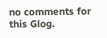no comments for this Glog.